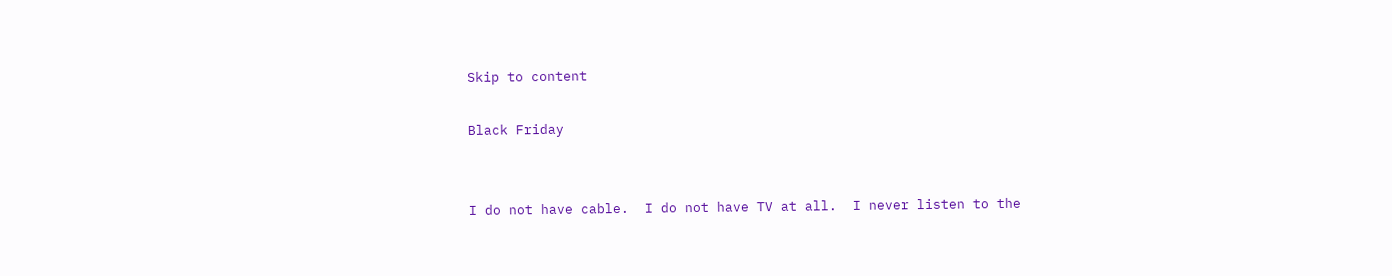Skip to content

Black Friday


I do not have cable.  I do not have TV at all.  I never listen to the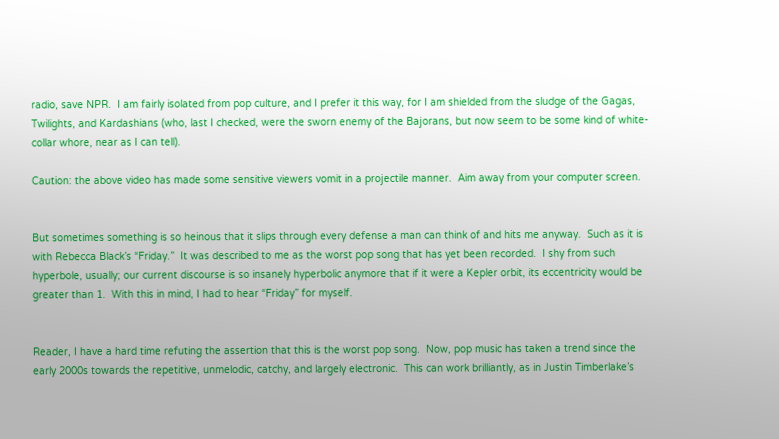radio, save NPR.  I am fairly isolated from pop culture, and I prefer it this way, for I am shielded from the sludge of the Gagas, Twilights, and Kardashians (who, last I checked, were the sworn enemy of the Bajorans, but now seem to be some kind of white-collar whore, near as I can tell).

Caution: the above video has made some sensitive viewers vomit in a projectile manner.  Aim away from your computer screen.


But sometimes something is so heinous that it slips through every defense a man can think of and hits me anyway.  Such as it is with Rebecca Black’s “Friday.”  It was described to me as the worst pop song that has yet been recorded.  I shy from such hyperbole, usually; our current discourse is so insanely hyperbolic anymore that if it were a Kepler orbit, its eccentricity would be greater than 1.  With this in mind, I had to hear “Friday” for myself.


Reader, I have a hard time refuting the assertion that this is the worst pop song.  Now, pop music has taken a trend since the early 2000s towards the repetitive, unmelodic, catchy, and largely electronic.  This can work brilliantly, as in Justin Timberlake’s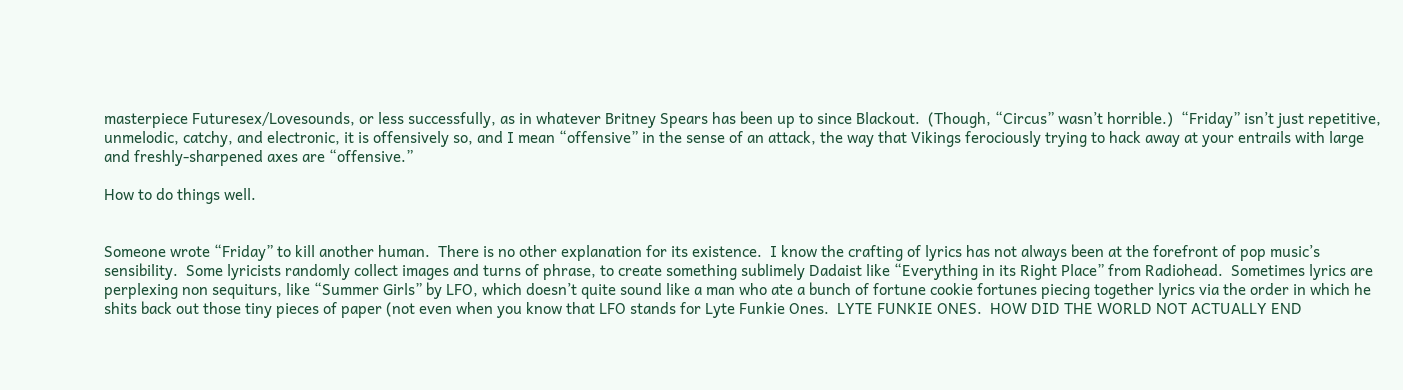masterpiece Futuresex/Lovesounds, or less successfully, as in whatever Britney Spears has been up to since Blackout.  (Though, “Circus” wasn’t horrible.)  “Friday” isn’t just repetitive, unmelodic, catchy, and electronic, it is offensively so, and I mean “offensive” in the sense of an attack, the way that Vikings ferociously trying to hack away at your entrails with large and freshly-sharpened axes are “offensive.”

How to do things well.


Someone wrote “Friday” to kill another human.  There is no other explanation for its existence.  I know the crafting of lyrics has not always been at the forefront of pop music’s sensibility.  Some lyricists randomly collect images and turns of phrase, to create something sublimely Dadaist like “Everything in its Right Place” from Radiohead.  Sometimes lyrics are perplexing non sequiturs, like “Summer Girls” by LFO, which doesn’t quite sound like a man who ate a bunch of fortune cookie fortunes piecing together lyrics via the order in which he shits back out those tiny pieces of paper (not even when you know that LFO stands for Lyte Funkie Ones.  LYTE FUNKIE ONES.  HOW DID THE WORLD NOT ACTUALLY END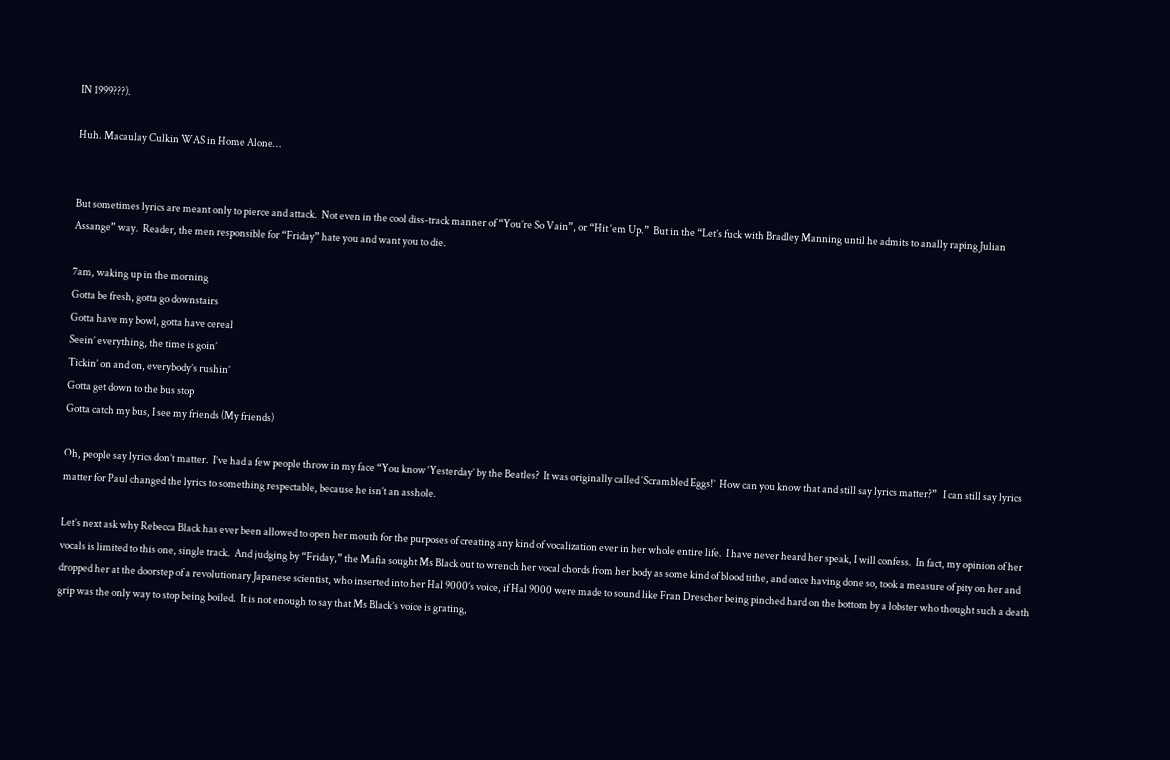IN 1999???).

Huh. Macaulay Culkin WAS in Home Alone…


But sometimes lyrics are meant only to pierce and attack.  Not even in the cool diss-track manner of “You’re So Vain”, or “Hit ‘em Up.”  But in the “Let’s fuck with Bradley Manning until he admits to anally raping Julian Assange” way.  Reader, the men responsible for “Friday” hate you and want you to die.

7am, waking up in the morning
Gotta be fresh, gotta go downstairs
Gotta have my bowl, gotta have cereal
Seein’ everything, the time is goin’
Tickin’ on and on, everybody’s rushin’
Gotta get down to the bus stop
Gotta catch my bus, I see my friends (My friends)

Oh, people say lyrics don’t matter.  I’ve had a few people throw in my face “You know ‘Yesterday’ by the Beatles?  It was originally called ‘Scrambled Eggs!’  How can you know that and still say lyrics matter?”   I can still say lyrics matter for Paul changed the lyrics to something respectable, because he isn’t an asshole.

Let’s next ask why Rebecca Black has ever been allowed to open her mouth for the purposes of creating any kind of vocalization ever in her whole entire life.  I have never heard her speak, I will confess.  In fact, my opinion of her vocals is limited to this one, single track.  And judging by “Friday,” the Mafia sought Ms Black out to wrench her vocal chords from her body as some kind of blood tithe, and once having done so, took a measure of pity on her and dropped her at the doorstep of a revolutionary Japanese scientist, who inserted into her Hal 9000’s voice, if Hal 9000 were made to sound like Fran Drescher being pinched hard on the bottom by a lobster who thought such a death grip was the only way to stop being boiled.  It is not enough to say that Ms Black’s voice is grating,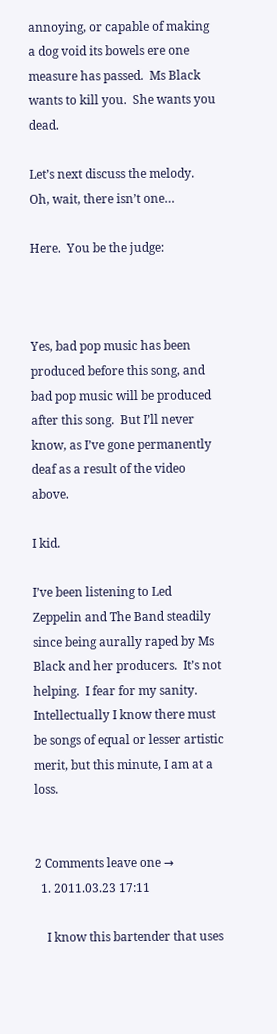annoying, or capable of making a dog void its bowels ere one measure has passed.  Ms Black wants to kill you.  She wants you dead.

Let’s next discuss the melody.  Oh, wait, there isn’t one…

Here.  You be the judge:



Yes, bad pop music has been produced before this song, and bad pop music will be produced after this song.  But I’ll never know, as I’ve gone permanently deaf as a result of the video above.

I kid.

I’ve been listening to Led Zeppelin and The Band steadily since being aurally raped by Ms Black and her producers.  It’s not helping.  I fear for my sanity.  Intellectually I know there must be songs of equal or lesser artistic merit, but this minute, I am at a loss.


2 Comments leave one →
  1. 2011.03.23 17:11

    I know this bartender that uses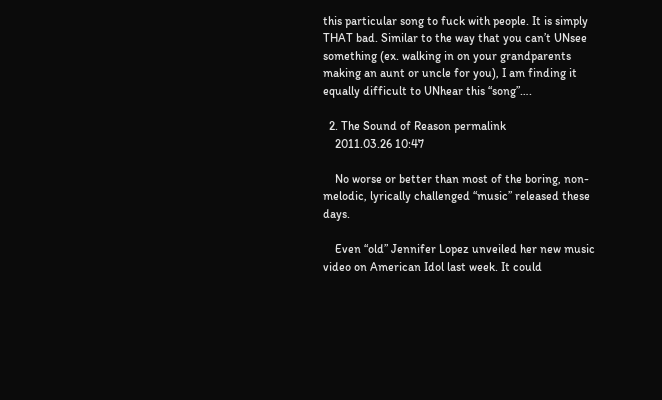this particular song to fuck with people. It is simply THAT bad. Similar to the way that you can’t UNsee something (ex. walking in on your grandparents making an aunt or uncle for you), I am finding it equally difficult to UNhear this “song”….

  2. The Sound of Reason permalink
    2011.03.26 10:47

    No worse or better than most of the boring, non-melodic, lyrically challenged “music” released these days.

    Even “old” Jennifer Lopez unveiled her new music video on American Idol last week. It could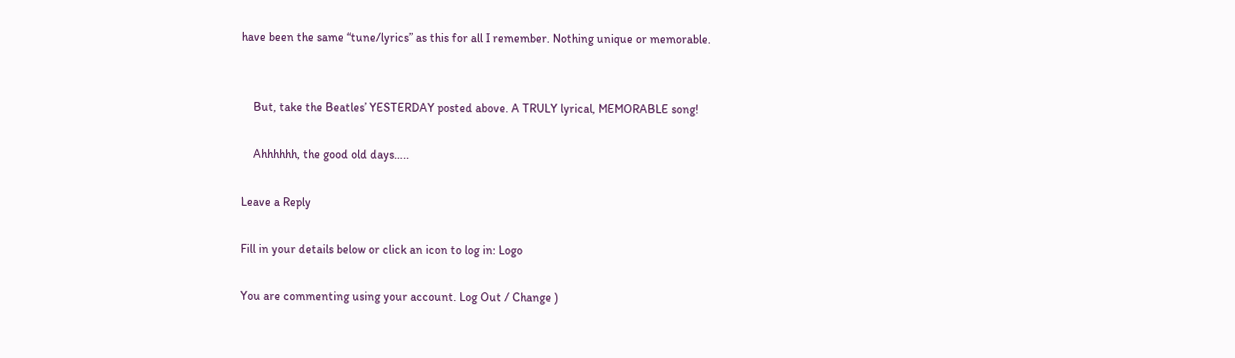have been the same “tune/lyrics” as this for all I remember. Nothing unique or memorable.


    But, take the Beatles’ YESTERDAY posted above. A TRULY lyrical, MEMORABLE song!

    Ahhhhhh, the good old days…..

Leave a Reply

Fill in your details below or click an icon to log in: Logo

You are commenting using your account. Log Out / Change )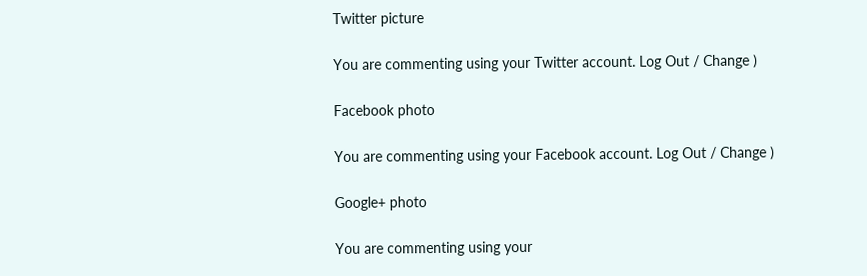Twitter picture

You are commenting using your Twitter account. Log Out / Change )

Facebook photo

You are commenting using your Facebook account. Log Out / Change )

Google+ photo

You are commenting using your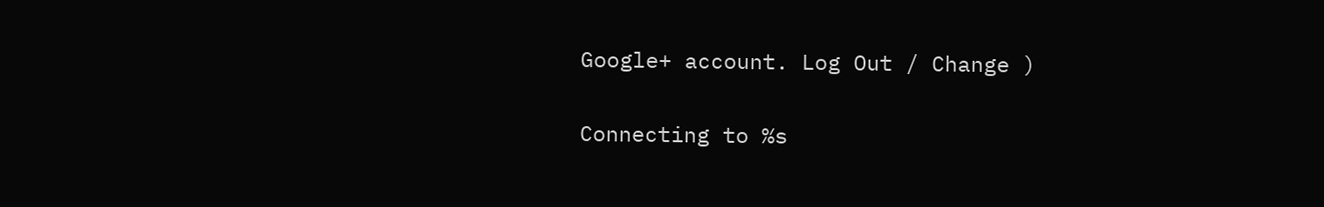Google+ account. Log Out / Change )

Connecting to %s